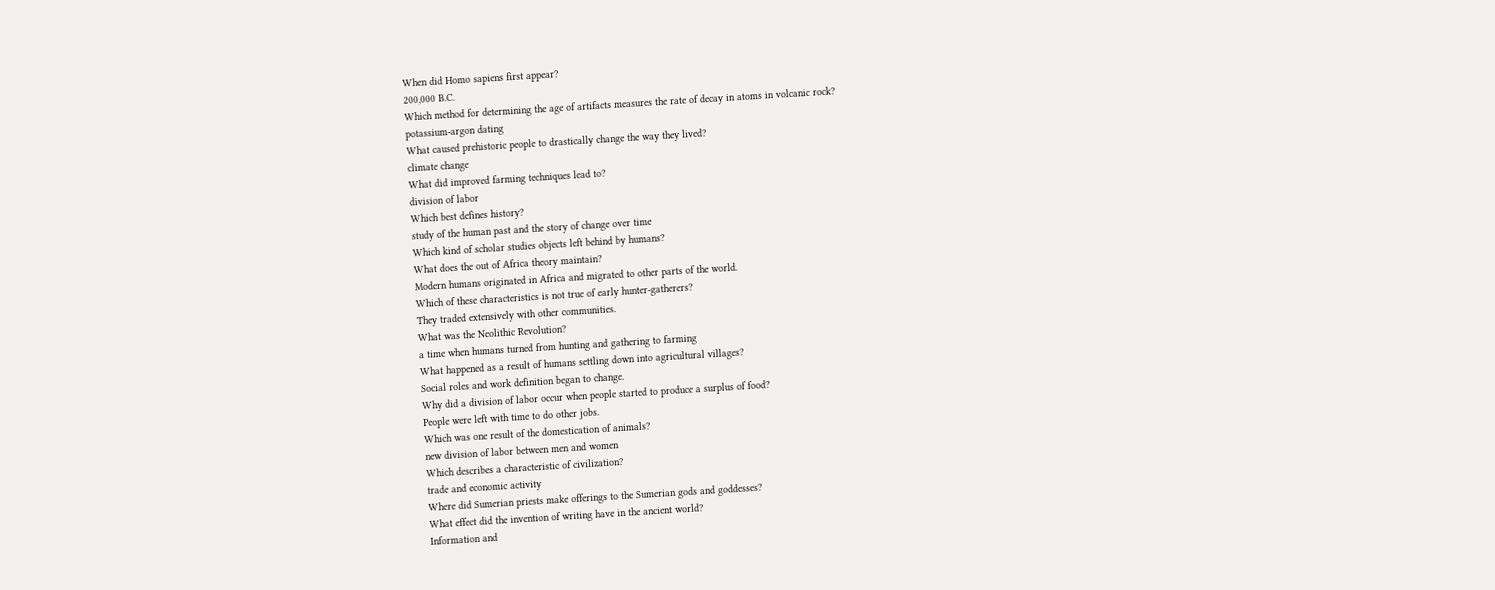When did Homo sapiens first appear?
200,000 B.C.
Which method for determining the age of artifacts measures the rate of decay in atoms in volcanic rock?
potassium-argon dating
What caused prehistoric people to drastically change the way they lived?
climate change
What did improved farming techniques lead to?
division of labor
Which best defines history?
study of the human past and the story of change over time
Which kind of scholar studies objects left behind by humans?
What does the out of Africa theory maintain?
Modern humans originated in Africa and migrated to other parts of the world.
Which of these characteristics is not true of early hunter-gatherers?
They traded extensively with other communities.
What was the Neolithic Revolution?
a time when humans turned from hunting and gathering to farming
What happened as a result of humans settling down into agricultural villages?
Social roles and work definition began to change.
Why did a division of labor occur when people started to produce a surplus of food?
People were left with time to do other jobs.
Which was one result of the domestication of animals?
new division of labor between men and women
Which describes a characteristic of civilization?
trade and economic activity
Where did Sumerian priests make offerings to the Sumerian gods and goddesses?
What effect did the invention of writing have in the ancient world?
Information and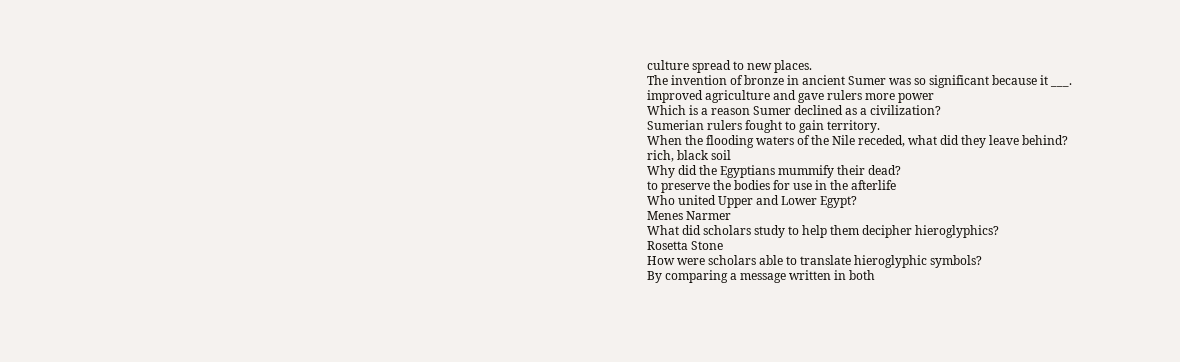culture spread to new places.
The invention of bronze in ancient Sumer was so significant because it ___.
improved agriculture and gave rulers more power
Which is a reason Sumer declined as a civilization?
Sumerian rulers fought to gain territory.
When the flooding waters of the Nile receded, what did they leave behind?
rich, black soil
Why did the Egyptians mummify their dead?
to preserve the bodies for use in the afterlife
Who united Upper and Lower Egypt?
Menes Narmer
What did scholars study to help them decipher hieroglyphics?
Rosetta Stone
How were scholars able to translate hieroglyphic symbols?
By comparing a message written in both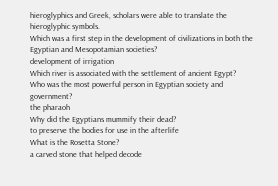hieroglyphics and Greek, scholars were able to translate the hieroglyphic symbols.
Which was a first step in the development of civilizations in both the Egyptian and Mesopotamian societies?
development of irrigation
Which river is associated with the settlement of ancient Egypt?
Who was the most powerful person in Egyptian society and government?
the pharaoh
Why did the Egyptians mummify their dead?
to preserve the bodies for use in the afterlife
What is the Rosetta Stone?
a carved stone that helped decode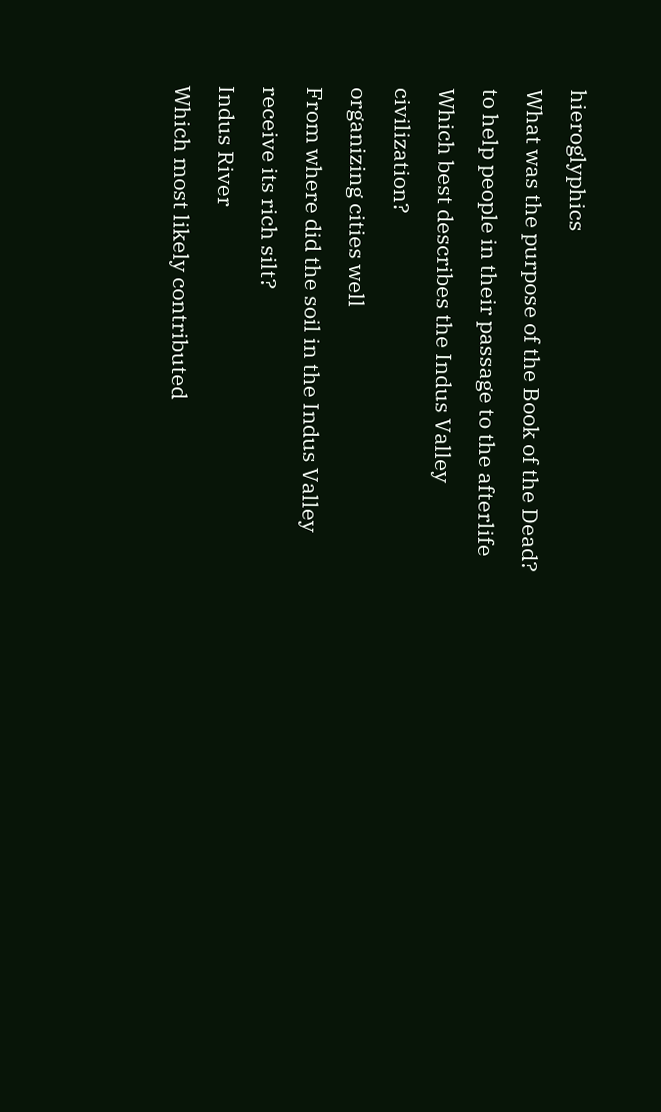hieroglyphics
What was the purpose of the Book of the Dead?
to help people in their passage to the afterlife
Which best describes the Indus Valley civilization?
organizing cities well
From where did the soil in the Indus Valley receive its rich silt?
Indus River
Which most likely contributed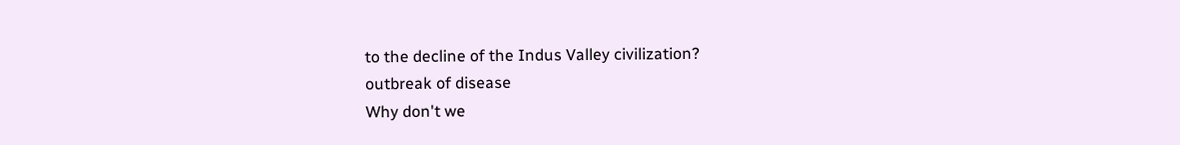to the decline of the Indus Valley civilization?
outbreak of disease
Why don't we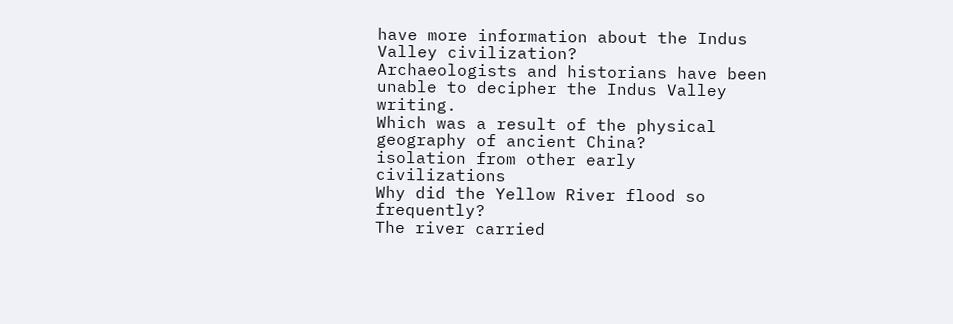have more information about the Indus Valley civilization?
Archaeologists and historians have been unable to decipher the Indus Valley writing.
Which was a result of the physical geography of ancient China?
isolation from other early civilizations
Why did the Yellow River flood so frequently?
The river carried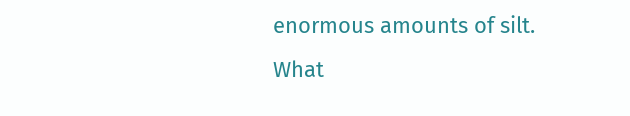enormous amounts of silt.
What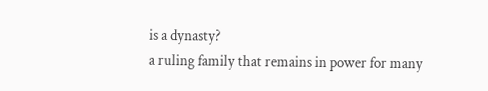is a dynasty?
a ruling family that remains in power for many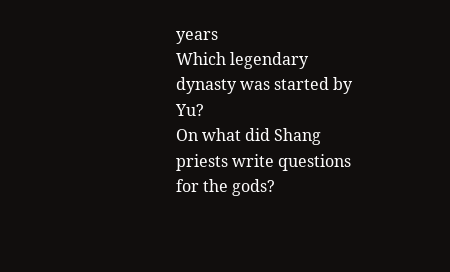years
Which legendary dynasty was started by Yu?
On what did Shang priests write questions for the gods?